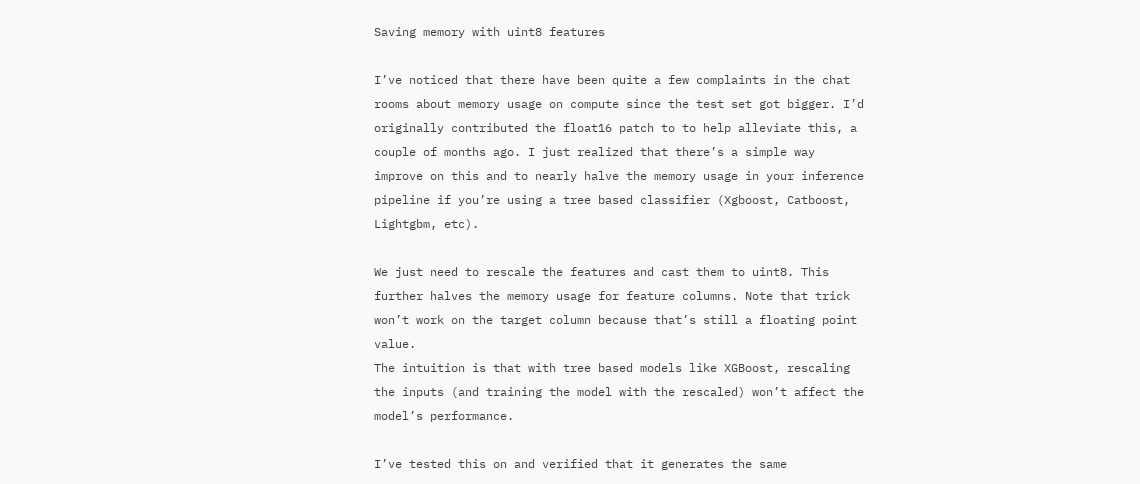Saving memory with uint8 features

I’ve noticed that there have been quite a few complaints in the chat rooms about memory usage on compute since the test set got bigger. I’d originally contributed the float16 patch to to help alleviate this, a couple of months ago. I just realized that there’s a simple way improve on this and to nearly halve the memory usage in your inference pipeline if you’re using a tree based classifier (Xgboost, Catboost, Lightgbm, etc).

We just need to rescale the features and cast them to uint8. This further halves the memory usage for feature columns. Note that trick won’t work on the target column because that’s still a floating point value.
The intuition is that with tree based models like XGBoost, rescaling the inputs (and training the model with the rescaled) won’t affect the model’s performance.

I’ve tested this on and verified that it generates the same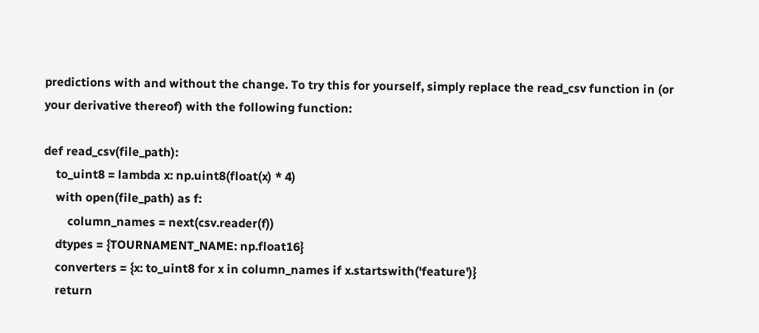predictions with and without the change. To try this for yourself, simply replace the read_csv function in (or your derivative thereof) with the following function:

def read_csv(file_path):
    to_uint8 = lambda x: np.uint8(float(x) * 4)
    with open(file_path) as f:
        column_names = next(csv.reader(f))
    dtypes = {TOURNAMENT_NAME: np.float16}
    converters = {x: to_uint8 for x in column_names if x.startswith('feature')}
    return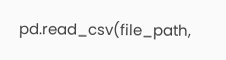pd.read_csv(file_path,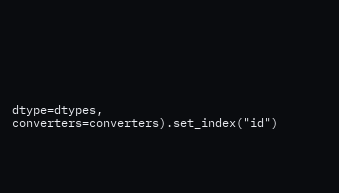dtype=dtypes, converters=converters).set_index("id")